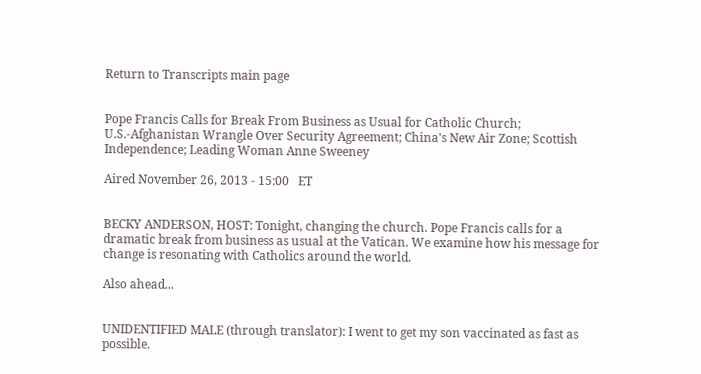Return to Transcripts main page


Pope Francis Calls for Break From Business as Usual for Catholic Church; U.S.-Afghanistan Wrangle Over Security Agreement; China's New Air Zone; Scottish Independence; Leading Woman Anne Sweeney

Aired November 26, 2013 - 15:00   ET


BECKY ANDERSON, HOST: Tonight, changing the church. Pope Francis calls for a dramatic break from business as usual at the Vatican. We examine how his message for change is resonating with Catholics around the world.

Also ahead...


UNIDENTIFIED MALE (through translator): I went to get my son vaccinated as fast as possible.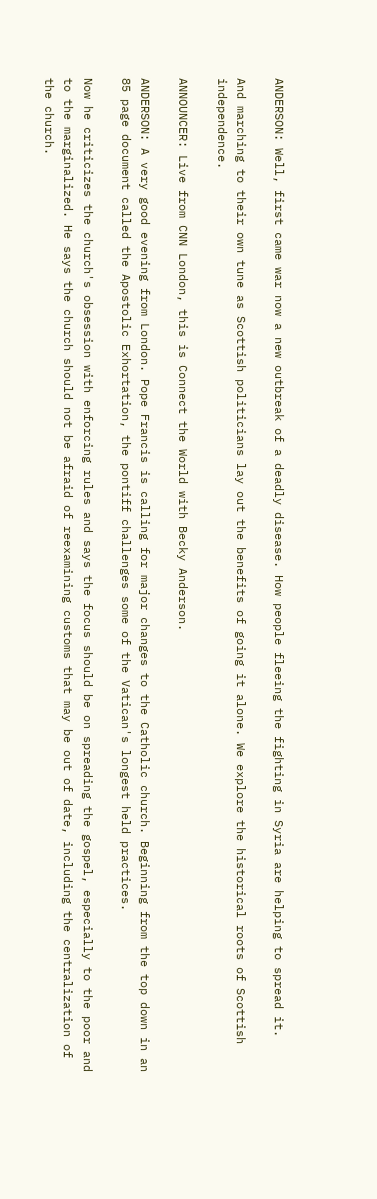ANDERSON: Well, first came war now a new outbreak of a deadly disease. How people fleeing the fighting in Syria are helping to spread it.

And marching to their own tune as Scottish politicians lay out the benefits of going it alone. We explore the historical roots of Scottish independence.

ANNOUNCER: Live from CNN London, this is Connect the World with Becky Anderson.

ANDERSON: A very good evening from London. Pope Francis is calling for major changes to the Catholic church. Beginning from the top down in an 85 page document called the Apostolic Exhortation, the pontiff challenges some of the Vatican's longest held practices.

Now he criticizes the church's obsession with enforcing rules and says the focus should be on spreading the gospel, especially to the poor and to the marginalized. He says the church should not be afraid of reexamining customs that may be out of date, including the centralization of the church.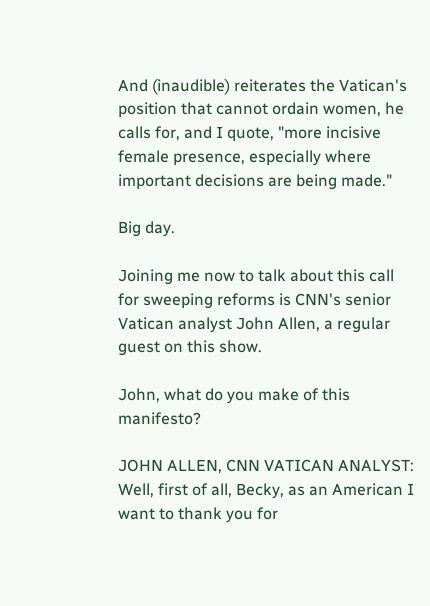And (inaudible) reiterates the Vatican's position that cannot ordain women, he calls for, and I quote, "more incisive female presence, especially where important decisions are being made."

Big day.

Joining me now to talk about this call for sweeping reforms is CNN's senior Vatican analyst John Allen, a regular guest on this show.

John, what do you make of this manifesto?

JOHN ALLEN, CNN VATICAN ANALYST: Well, first of all, Becky, as an American I want to thank you for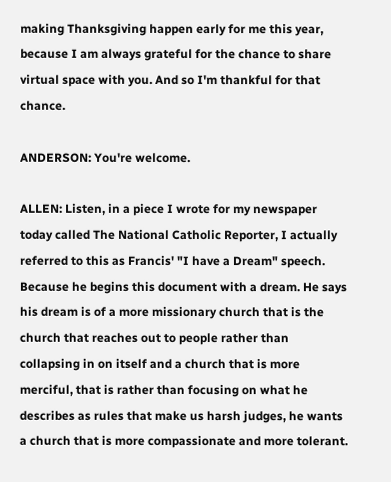making Thanksgiving happen early for me this year, because I am always grateful for the chance to share virtual space with you. And so I'm thankful for that chance.

ANDERSON: You're welcome.

ALLEN: Listen, in a piece I wrote for my newspaper today called The National Catholic Reporter, I actually referred to this as Francis' "I have a Dream" speech. Because he begins this document with a dream. He says his dream is of a more missionary church that is the church that reaches out to people rather than collapsing in on itself and a church that is more merciful, that is rather than focusing on what he describes as rules that make us harsh judges, he wants a church that is more compassionate and more tolerant.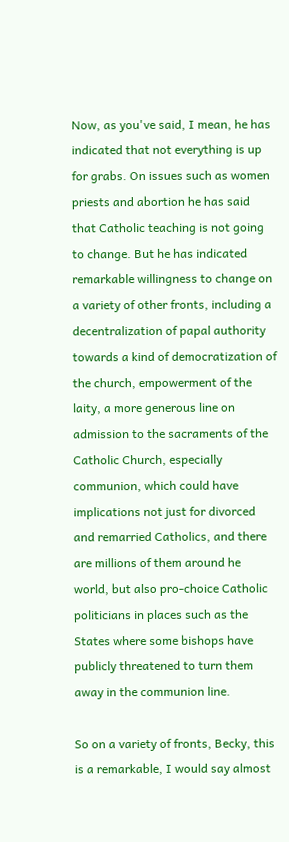Now, as you've said, I mean, he has indicated that not everything is up for grabs. On issues such as women priests and abortion he has said that Catholic teaching is not going to change. But he has indicated remarkable willingness to change on a variety of other fronts, including a decentralization of papal authority towards a kind of democratization of the church, empowerment of the laity, a more generous line on admission to the sacraments of the Catholic Church, especially communion, which could have implications not just for divorced and remarried Catholics, and there are millions of them around he world, but also pro-choice Catholic politicians in places such as the States where some bishops have publicly threatened to turn them away in the communion line.

So on a variety of fronts, Becky, this is a remarkable, I would say almost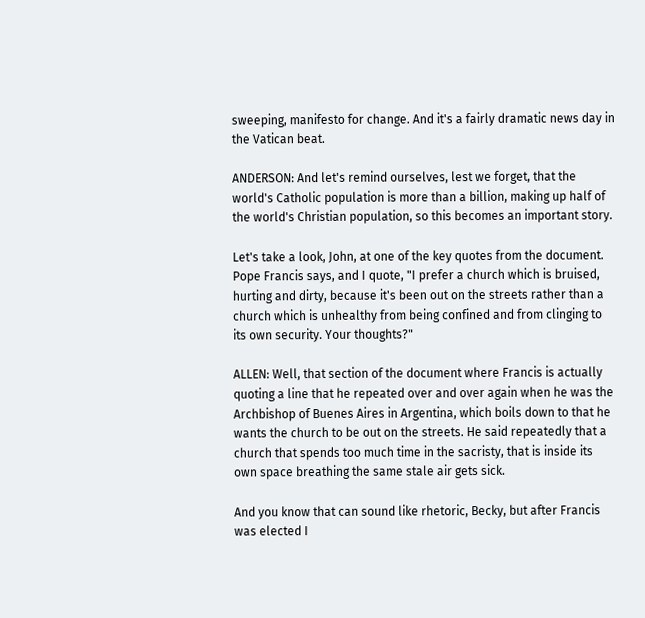sweeping, manifesto for change. And it's a fairly dramatic news day in the Vatican beat.

ANDERSON: And let's remind ourselves, lest we forget, that the world's Catholic population is more than a billion, making up half of the world's Christian population, so this becomes an important story.

Let's take a look, John, at one of the key quotes from the document. Pope Francis says, and I quote, "I prefer a church which is bruised, hurting and dirty, because it's been out on the streets rather than a church which is unhealthy from being confined and from clinging to its own security. Your thoughts?"

ALLEN: Well, that section of the document where Francis is actually quoting a line that he repeated over and over again when he was the Archbishop of Buenes Aires in Argentina, which boils down to that he wants the church to be out on the streets. He said repeatedly that a church that spends too much time in the sacristy, that is inside its own space breathing the same stale air gets sick.

And you know that can sound like rhetoric, Becky, but after Francis was elected I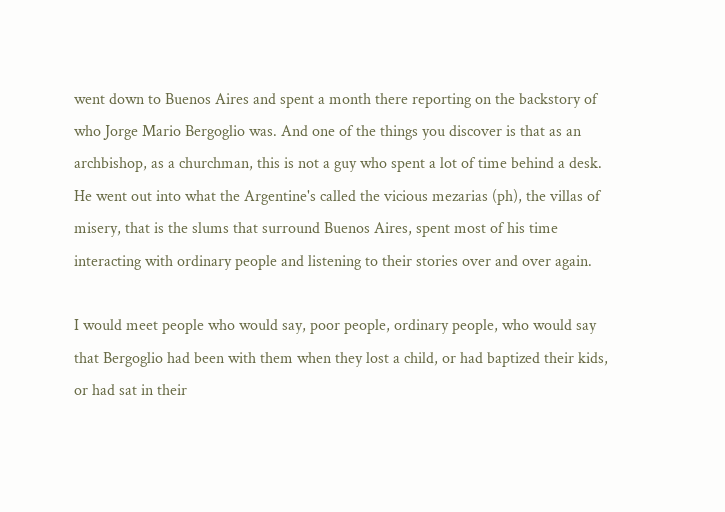went down to Buenos Aires and spent a month there reporting on the backstory of who Jorge Mario Bergoglio was. And one of the things you discover is that as an archbishop, as a churchman, this is not a guy who spent a lot of time behind a desk. He went out into what the Argentine's called the vicious mezarias (ph), the villas of misery, that is the slums that surround Buenos Aires, spent most of his time interacting with ordinary people and listening to their stories over and over again.

I would meet people who would say, poor people, ordinary people, who would say that Bergoglio had been with them when they lost a child, or had baptized their kids, or had sat in their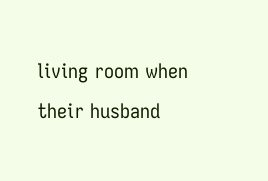living room when their husband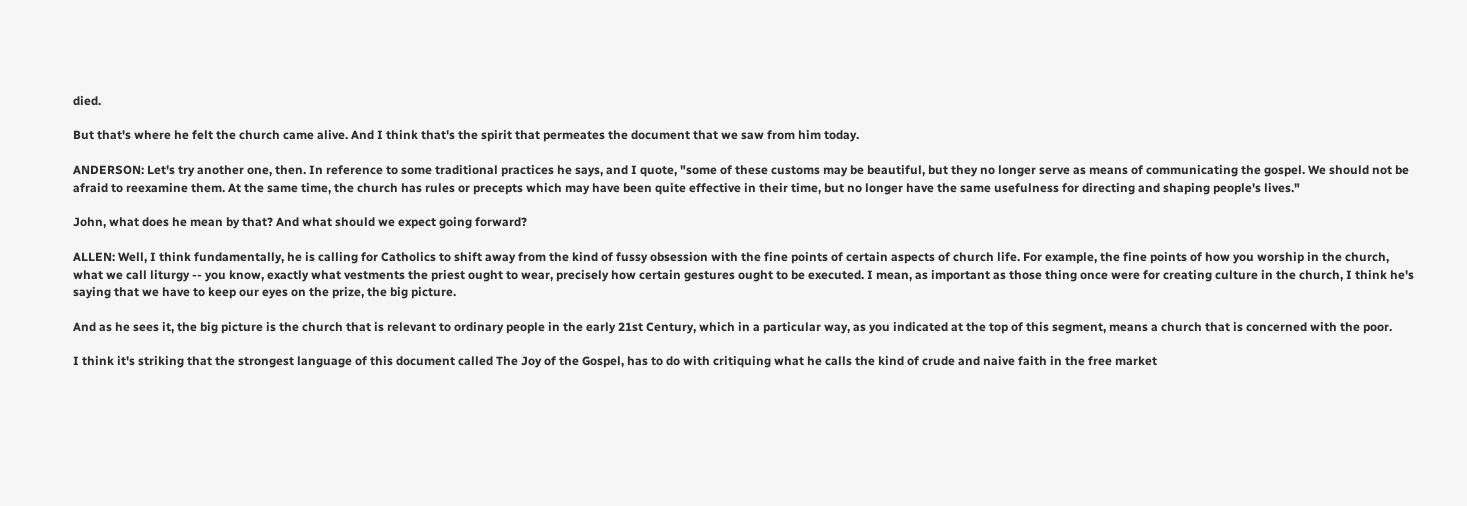died.

But that's where he felt the church came alive. And I think that's the spirit that permeates the document that we saw from him today.

ANDERSON: Let's try another one, then. In reference to some traditional practices he says, and I quote, "some of these customs may be beautiful, but they no longer serve as means of communicating the gospel. We should not be afraid to reexamine them. At the same time, the church has rules or precepts which may have been quite effective in their time, but no longer have the same usefulness for directing and shaping people's lives."

John, what does he mean by that? And what should we expect going forward?

ALLEN: Well, I think fundamentally, he is calling for Catholics to shift away from the kind of fussy obsession with the fine points of certain aspects of church life. For example, the fine points of how you worship in the church, what we call liturgy -- you know, exactly what vestments the priest ought to wear, precisely how certain gestures ought to be executed. I mean, as important as those thing once were for creating culture in the church, I think he's saying that we have to keep our eyes on the prize, the big picture.

And as he sees it, the big picture is the church that is relevant to ordinary people in the early 21st Century, which in a particular way, as you indicated at the top of this segment, means a church that is concerned with the poor.

I think it's striking that the strongest language of this document called The Joy of the Gospel, has to do with critiquing what he calls the kind of crude and naive faith in the free market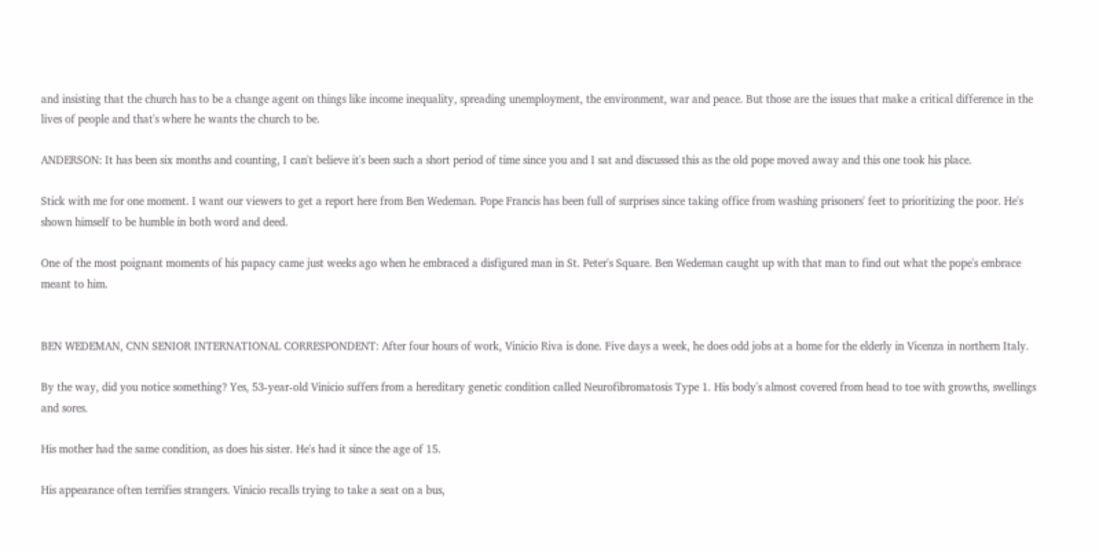and insisting that the church has to be a change agent on things like income inequality, spreading unemployment, the environment, war and peace. But those are the issues that make a critical difference in the lives of people and that's where he wants the church to be.

ANDERSON: It has been six months and counting, I can't believe it's been such a short period of time since you and I sat and discussed this as the old pope moved away and this one took his place.

Stick with me for one moment. I want our viewers to get a report here from Ben Wedeman. Pope Francis has been full of surprises since taking office from washing prisoners' feet to prioritizing the poor. He's shown himself to be humble in both word and deed.

One of the most poignant moments of his papacy came just weeks ago when he embraced a disfigured man in St. Peter's Square. Ben Wedeman caught up with that man to find out what the pope's embrace meant to him.


BEN WEDEMAN, CNN SENIOR INTERNATIONAL CORRESPONDENT: After four hours of work, Vinicio Riva is done. Five days a week, he does odd jobs at a home for the elderly in Vicenza in northern Italy.

By the way, did you notice something? Yes, 53-year-old Vinicio suffers from a hereditary genetic condition called Neurofibromatosis Type 1. His body's almost covered from head to toe with growths, swellings and sores.

His mother had the same condition, as does his sister. He's had it since the age of 15.

His appearance often terrifies strangers. Vinicio recalls trying to take a seat on a bus,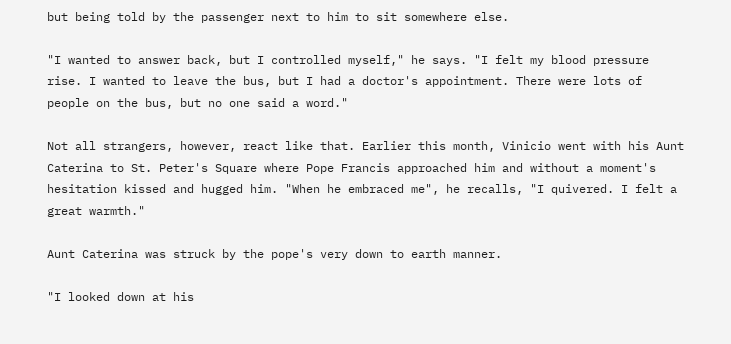but being told by the passenger next to him to sit somewhere else.

"I wanted to answer back, but I controlled myself," he says. "I felt my blood pressure rise. I wanted to leave the bus, but I had a doctor's appointment. There were lots of people on the bus, but no one said a word."

Not all strangers, however, react like that. Earlier this month, Vinicio went with his Aunt Caterina to St. Peter's Square where Pope Francis approached him and without a moment's hesitation kissed and hugged him. "When he embraced me", he recalls, "I quivered. I felt a great warmth."

Aunt Caterina was struck by the pope's very down to earth manner.

"I looked down at his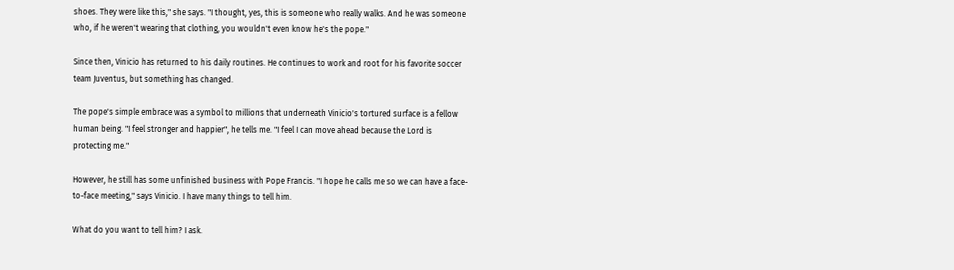shoes. They were like this," she says. "I thought, yes, this is someone who really walks. And he was someone who, if he weren't wearing that clothing, you wouldn't even know he's the pope."

Since then, Vinicio has returned to his daily routines. He continues to work and root for his favorite soccer team Juventus, but something has changed.

The pope's simple embrace was a symbol to millions that underneath Vinicio's tortured surface is a fellow human being. "I feel stronger and happier", he tells me. "I feel I can move ahead because the Lord is protecting me."

However, he still has some unfinished business with Pope Francis. "I hope he calls me so we can have a face-to-face meeting," says Vinicio. I have many things to tell him.

What do you want to tell him? I ask.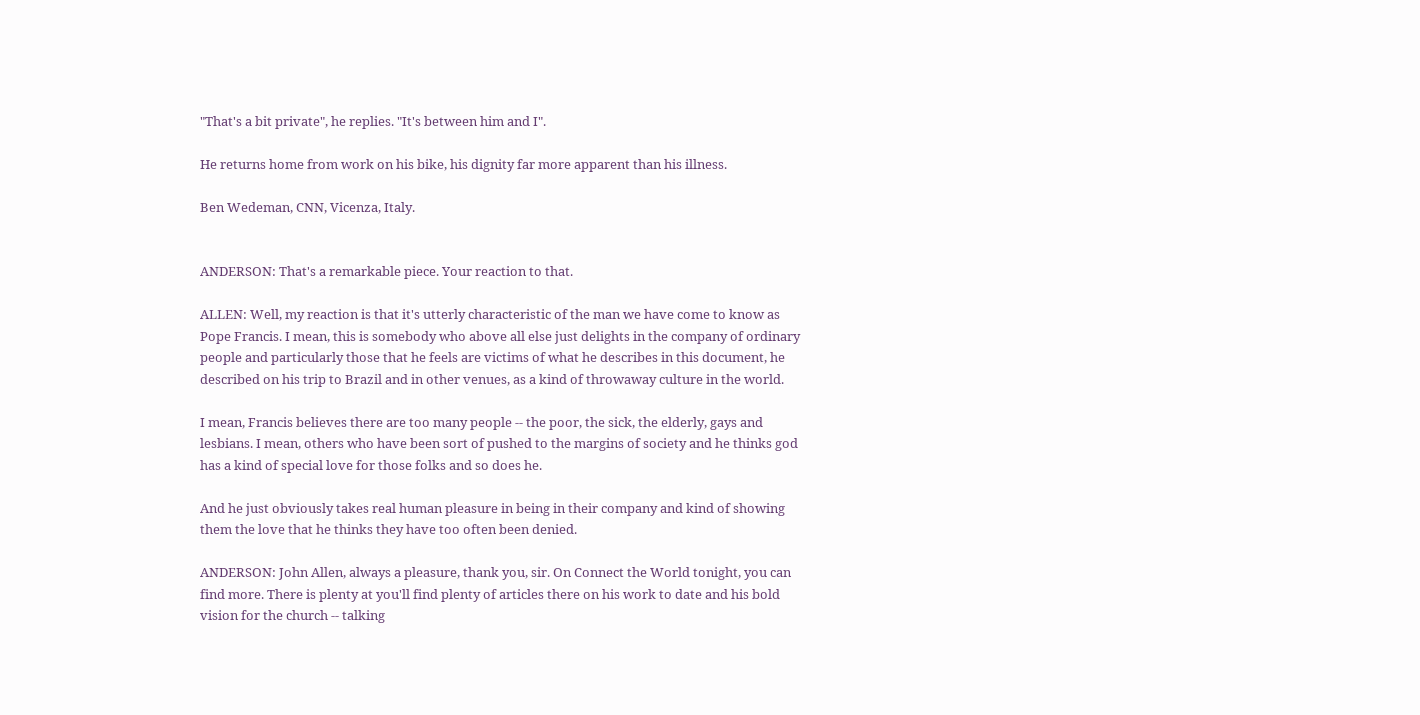"That's a bit private", he replies. "It's between him and I".

He returns home from work on his bike, his dignity far more apparent than his illness.

Ben Wedeman, CNN, Vicenza, Italy.


ANDERSON: That's a remarkable piece. Your reaction to that.

ALLEN: Well, my reaction is that it's utterly characteristic of the man we have come to know as Pope Francis. I mean, this is somebody who above all else just delights in the company of ordinary people and particularly those that he feels are victims of what he describes in this document, he described on his trip to Brazil and in other venues, as a kind of throwaway culture in the world.

I mean, Francis believes there are too many people -- the poor, the sick, the elderly, gays and lesbians. I mean, others who have been sort of pushed to the margins of society and he thinks god has a kind of special love for those folks and so does he.

And he just obviously takes real human pleasure in being in their company and kind of showing them the love that he thinks they have too often been denied.

ANDERSON: John Allen, always a pleasure, thank you, sir. On Connect the World tonight, you can find more. There is plenty at you'll find plenty of articles there on his work to date and his bold vision for the church -- talking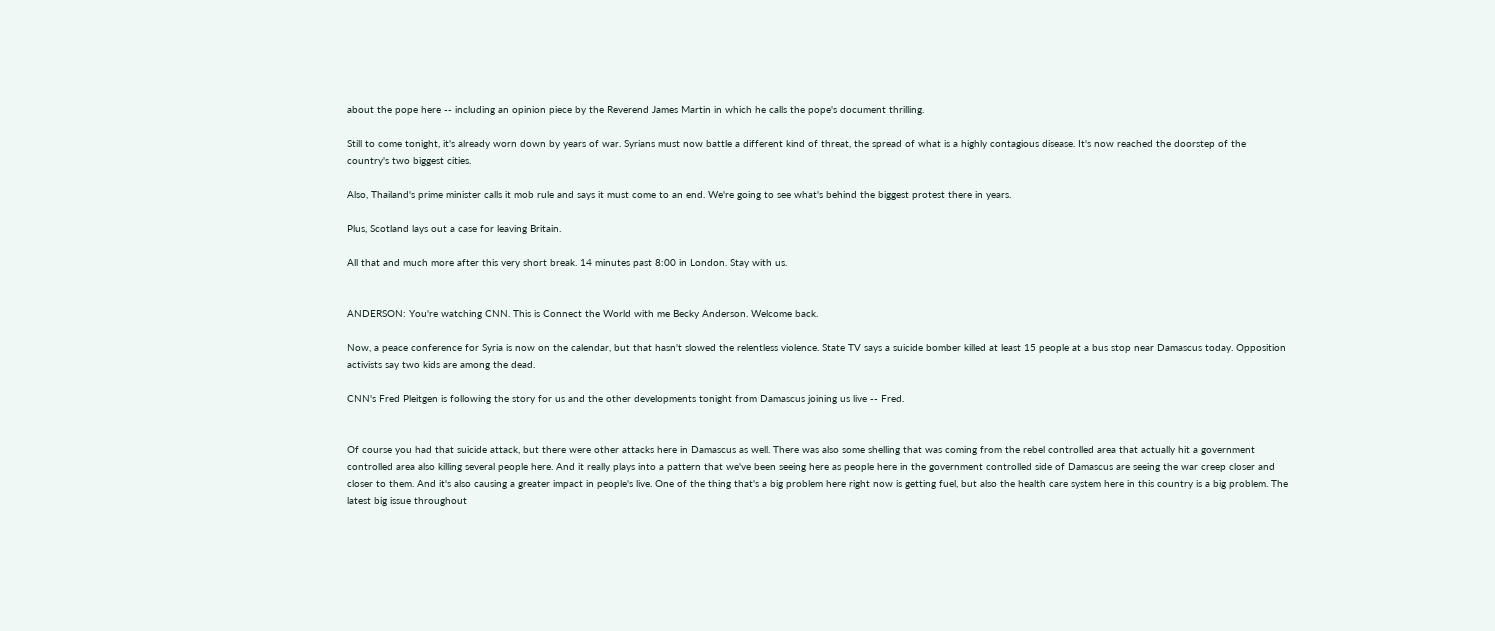about the pope here -- including an opinion piece by the Reverend James Martin in which he calls the pope's document thrilling.

Still to come tonight, it's already worn down by years of war. Syrians must now battle a different kind of threat, the spread of what is a highly contagious disease. It's now reached the doorstep of the country's two biggest cities.

Also, Thailand's prime minister calls it mob rule and says it must come to an end. We're going to see what's behind the biggest protest there in years.

Plus, Scotland lays out a case for leaving Britain.

All that and much more after this very short break. 14 minutes past 8:00 in London. Stay with us.


ANDERSON: You're watching CNN. This is Connect the World with me Becky Anderson. Welcome back.

Now, a peace conference for Syria is now on the calendar, but that hasn't slowed the relentless violence. State TV says a suicide bomber killed at least 15 people at a bus stop near Damascus today. Opposition activists say two kids are among the dead.

CNN's Fred Pleitgen is following the story for us and the other developments tonight from Damascus joining us live -- Fred.


Of course you had that suicide attack, but there were other attacks here in Damascus as well. There was also some shelling that was coming from the rebel controlled area that actually hit a government controlled area also killing several people here. And it really plays into a pattern that we've been seeing here as people here in the government controlled side of Damascus are seeing the war creep closer and closer to them. And it's also causing a greater impact in people's live. One of the thing that's a big problem here right now is getting fuel, but also the health care system here in this country is a big problem. The latest big issue throughout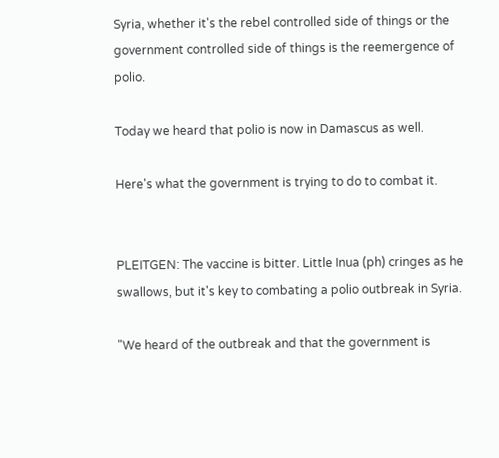Syria, whether it's the rebel controlled side of things or the government controlled side of things is the reemergence of polio.

Today we heard that polio is now in Damascus as well.

Here's what the government is trying to do to combat it.


PLEITGEN: The vaccine is bitter. Little Inua (ph) cringes as he swallows, but it's key to combating a polio outbreak in Syria.

"We heard of the outbreak and that the government is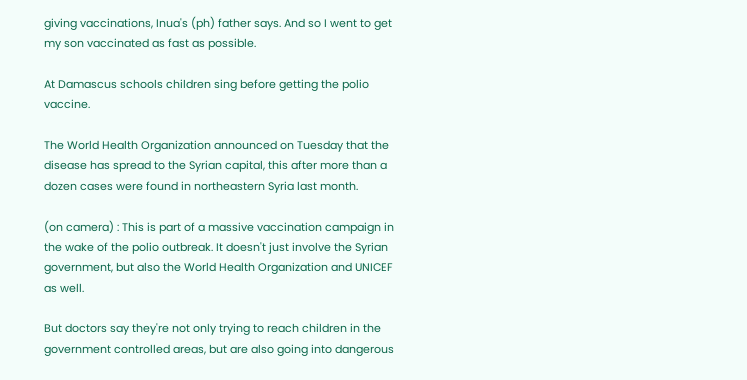giving vaccinations, Inua's (ph) father says. And so I went to get my son vaccinated as fast as possible.

At Damascus schools children sing before getting the polio vaccine.

The World Health Organization announced on Tuesday that the disease has spread to the Syrian capital, this after more than a dozen cases were found in northeastern Syria last month.

(on camera) : This is part of a massive vaccination campaign in the wake of the polio outbreak. It doesn't just involve the Syrian government, but also the World Health Organization and UNICEF as well.

But doctors say they're not only trying to reach children in the government controlled areas, but are also going into dangerous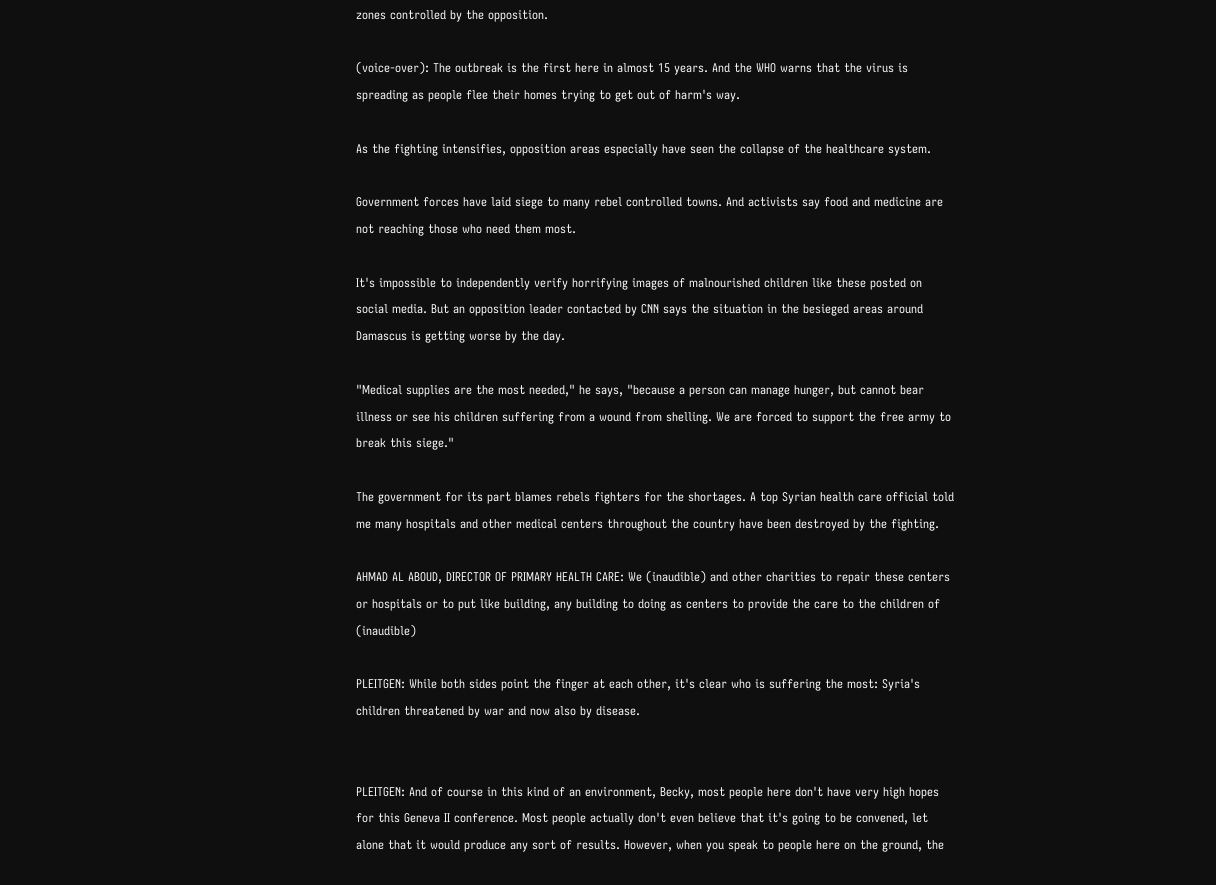zones controlled by the opposition.

(voice-over): The outbreak is the first here in almost 15 years. And the WHO warns that the virus is spreading as people flee their homes trying to get out of harm's way.

As the fighting intensifies, opposition areas especially have seen the collapse of the healthcare system.

Government forces have laid siege to many rebel controlled towns. And activists say food and medicine are not reaching those who need them most.

It's impossible to independently verify horrifying images of malnourished children like these posted on social media. But an opposition leader contacted by CNN says the situation in the besieged areas around Damascus is getting worse by the day.

"Medical supplies are the most needed," he says, "because a person can manage hunger, but cannot bear illness or see his children suffering from a wound from shelling. We are forced to support the free army to break this siege."

The government for its part blames rebels fighters for the shortages. A top Syrian health care official told me many hospitals and other medical centers throughout the country have been destroyed by the fighting.

AHMAD AL ABOUD, DIRECTOR OF PRIMARY HEALTH CARE: We (inaudible) and other charities to repair these centers or hospitals or to put like building, any building to doing as centers to provide the care to the children of (inaudible)

PLEITGEN: While both sides point the finger at each other, it's clear who is suffering the most: Syria's children threatened by war and now also by disease.


PLEITGEN: And of course in this kind of an environment, Becky, most people here don't have very high hopes for this Geneva II conference. Most people actually don't even believe that it's going to be convened, let alone that it would produce any sort of results. However, when you speak to people here on the ground, the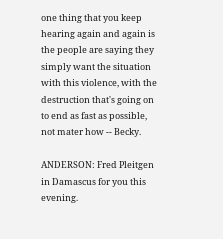one thing that you keep hearing again and again is the people are saying they simply want the situation with this violence, with the destruction that's going on to end as fast as possible, not mater how -- Becky.

ANDERSON: Fred Pleitgen in Damascus for you this evening.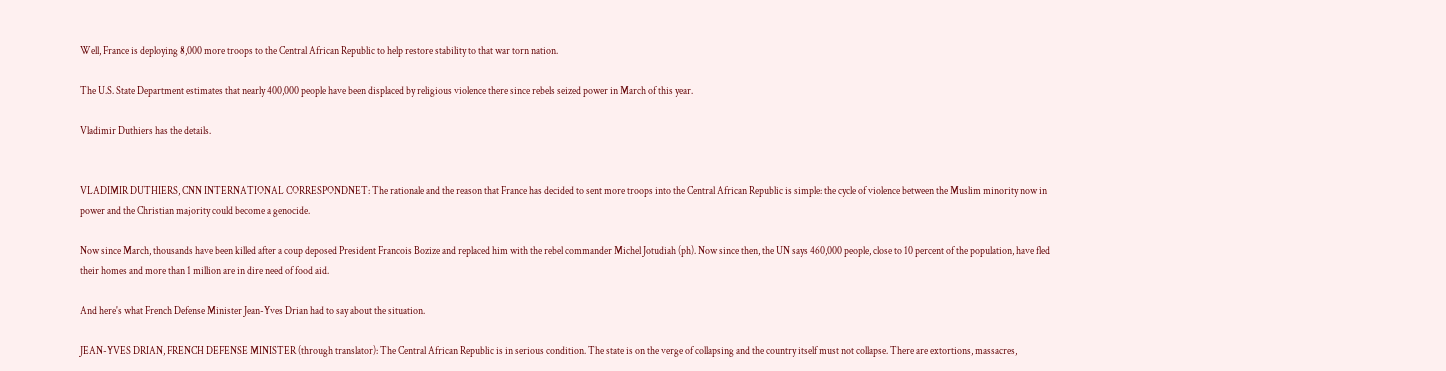Well, France is deploying 8,000 more troops to the Central African Republic to help restore stability to that war torn nation.

The U.S. State Department estimates that nearly 400,000 people have been displaced by religious violence there since rebels seized power in March of this year.

Vladimir Duthiers has the details.


VLADIMIR DUTHIERS, CNN INTERNATIONAL CORRESPONDNET: The rationale and the reason that France has decided to sent more troops into the Central African Republic is simple: the cycle of violence between the Muslim minority now in power and the Christian majority could become a genocide.

Now since March, thousands have been killed after a coup deposed President Francois Bozize and replaced him with the rebel commander Michel Jotudiah (ph). Now since then, the UN says 460,000 people, close to 10 percent of the population, have fled their homes and more than 1 million are in dire need of food aid.

And here's what French Defense Minister Jean-Yves Drian had to say about the situation.

JEAN-YVES DRIAN, FRENCH DEFENSE MINISTER (through translator): The Central African Republic is in serious condition. The state is on the verge of collapsing and the country itself must not collapse. There are extortions, massacres,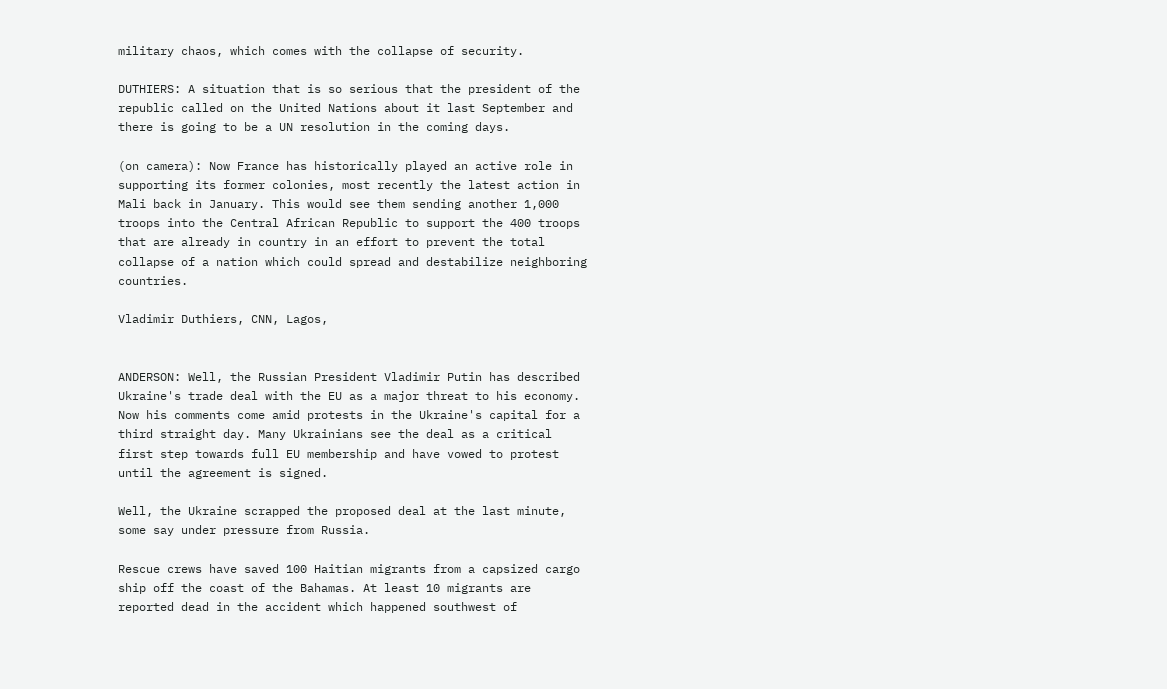military chaos, which comes with the collapse of security.

DUTHIERS: A situation that is so serious that the president of the republic called on the United Nations about it last September and there is going to be a UN resolution in the coming days.

(on camera): Now France has historically played an active role in supporting its former colonies, most recently the latest action in Mali back in January. This would see them sending another 1,000 troops into the Central African Republic to support the 400 troops that are already in country in an effort to prevent the total collapse of a nation which could spread and destabilize neighboring countries.

Vladimir Duthiers, CNN, Lagos,


ANDERSON: Well, the Russian President Vladimir Putin has described Ukraine's trade deal with the EU as a major threat to his economy. Now his comments come amid protests in the Ukraine's capital for a third straight day. Many Ukrainians see the deal as a critical first step towards full EU membership and have vowed to protest until the agreement is signed.

Well, the Ukraine scrapped the proposed deal at the last minute, some say under pressure from Russia.

Rescue crews have saved 100 Haitian migrants from a capsized cargo ship off the coast of the Bahamas. At least 10 migrants are reported dead in the accident which happened southwest of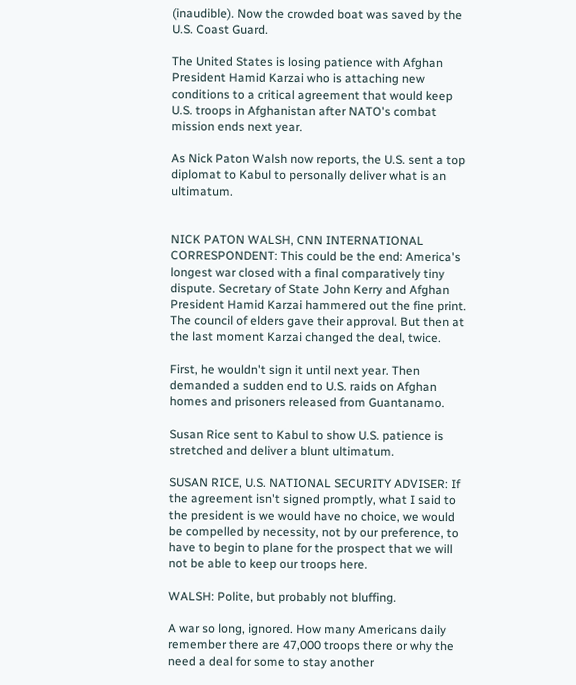(inaudible). Now the crowded boat was saved by the U.S. Coast Guard.

The United States is losing patience with Afghan President Hamid Karzai who is attaching new conditions to a critical agreement that would keep U.S. troops in Afghanistan after NATO's combat mission ends next year.

As Nick Paton Walsh now reports, the U.S. sent a top diplomat to Kabul to personally deliver what is an ultimatum.


NICK PATON WALSH, CNN INTERNATIONAL CORRESPONDENT: This could be the end: America's longest war closed with a final comparatively tiny dispute. Secretary of State John Kerry and Afghan President Hamid Karzai hammered out the fine print. The council of elders gave their approval. But then at the last moment Karzai changed the deal, twice.

First, he wouldn't sign it until next year. Then demanded a sudden end to U.S. raids on Afghan homes and prisoners released from Guantanamo.

Susan Rice sent to Kabul to show U.S. patience is stretched and deliver a blunt ultimatum.

SUSAN RICE, U.S. NATIONAL SECURITY ADVISER: If the agreement isn't signed promptly, what I said to the president is we would have no choice, we would be compelled by necessity, not by our preference, to have to begin to plane for the prospect that we will not be able to keep our troops here.

WALSH: Polite, but probably not bluffing.

A war so long, ignored. How many Americans daily remember there are 47,000 troops there or why the need a deal for some to stay another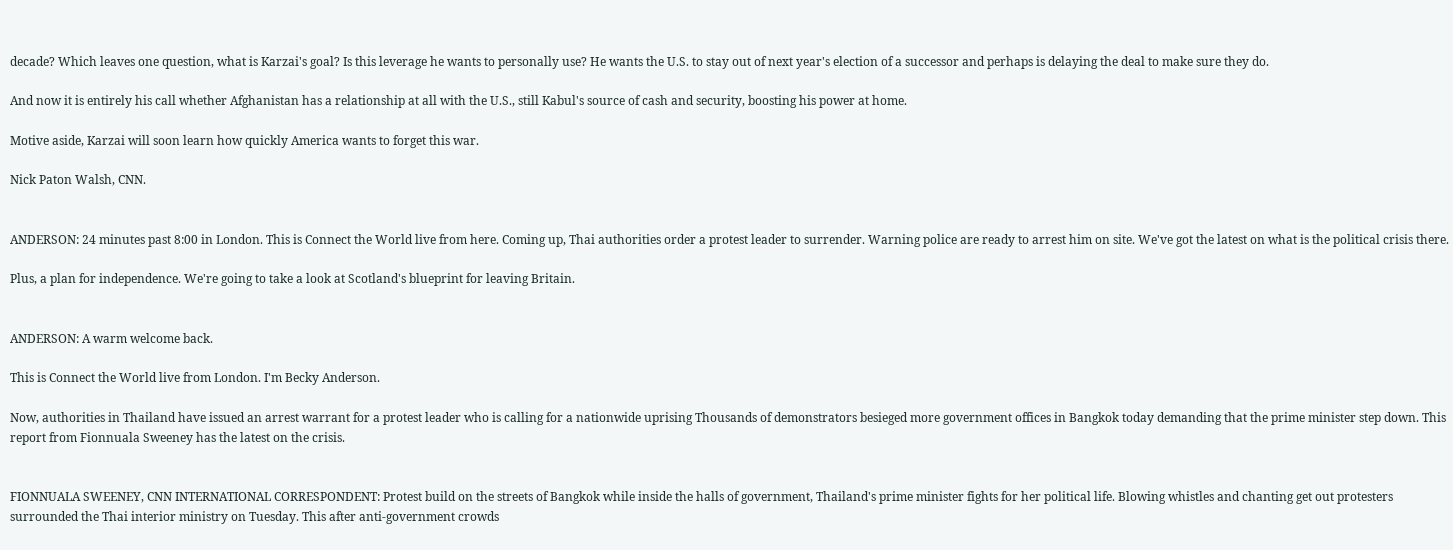decade? Which leaves one question, what is Karzai's goal? Is this leverage he wants to personally use? He wants the U.S. to stay out of next year's election of a successor and perhaps is delaying the deal to make sure they do.

And now it is entirely his call whether Afghanistan has a relationship at all with the U.S., still Kabul's source of cash and security, boosting his power at home.

Motive aside, Karzai will soon learn how quickly America wants to forget this war.

Nick Paton Walsh, CNN.


ANDERSON: 24 minutes past 8:00 in London. This is Connect the World live from here. Coming up, Thai authorities order a protest leader to surrender. Warning police are ready to arrest him on site. We've got the latest on what is the political crisis there.

Plus, a plan for independence. We're going to take a look at Scotland's blueprint for leaving Britain.


ANDERSON: A warm welcome back.

This is Connect the World live from London. I'm Becky Anderson.

Now, authorities in Thailand have issued an arrest warrant for a protest leader who is calling for a nationwide uprising Thousands of demonstrators besieged more government offices in Bangkok today demanding that the prime minister step down. This report from Fionnuala Sweeney has the latest on the crisis.


FIONNUALA SWEENEY, CNN INTERNATIONAL CORRESPONDENT: Protest build on the streets of Bangkok while inside the halls of government, Thailand's prime minister fights for her political life. Blowing whistles and chanting get out protesters surrounded the Thai interior ministry on Tuesday. This after anti-government crowds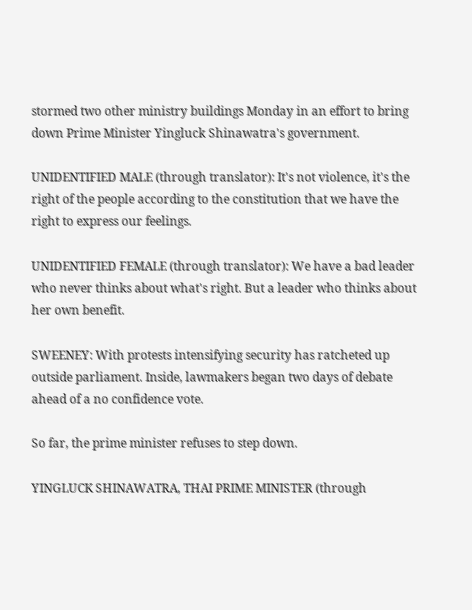stormed two other ministry buildings Monday in an effort to bring down Prime Minister Yingluck Shinawatra's government.

UNIDENTIFIED MALE (through translator): It's not violence, it's the right of the people according to the constitution that we have the right to express our feelings.

UNIDENTIFIED FEMALE (through translator): We have a bad leader who never thinks about what's right. But a leader who thinks about her own benefit.

SWEENEY: With protests intensifying security has ratcheted up outside parliament. Inside, lawmakers began two days of debate ahead of a no confidence vote.

So far, the prime minister refuses to step down.

YINGLUCK SHINAWATRA, THAI PRIME MINISTER (through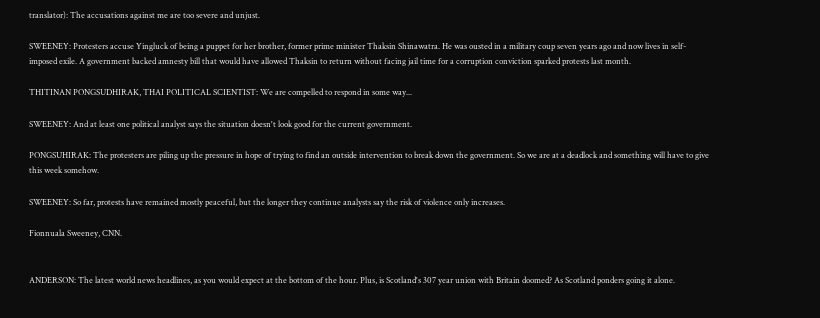translator): The accusations against me are too severe and unjust.

SWEENEY: Protesters accuse Yingluck of being a puppet for her brother, former prime minister Thaksin Shinawatra. He was ousted in a military coup seven years ago and now lives in self-imposed exile. A government backed amnesty bill that would have allowed Thaksin to return without facing jail time for a corruption conviction sparked protests last month.

THITINAN PONGSUDHIRAK, THAI POLITICAL SCIENTIST: We are compelled to respond in some way...

SWEENEY: And at least one political analyst says the situation doesn't look good for the current government.

PONGSUHIRAK: The protesters are piling up the pressure in hope of trying to find an outside intervention to break down the government. So we are at a deadlock and something will have to give this week somehow.

SWEENEY: So far, protests have remained mostly peaceful, but the longer they continue analysts say the risk of violence only increases.

Fionnuala Sweeney, CNN.


ANDERSON: The latest world news headlines, as you would expect at the bottom of the hour. Plus, is Scotland's 307 year union with Britain doomed? As Scotland ponders going it alone.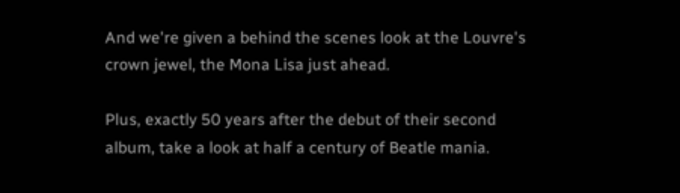And we're given a behind the scenes look at the Louvre's crown jewel, the Mona Lisa just ahead.

Plus, exactly 50 years after the debut of their second album, take a look at half a century of Beatle mania.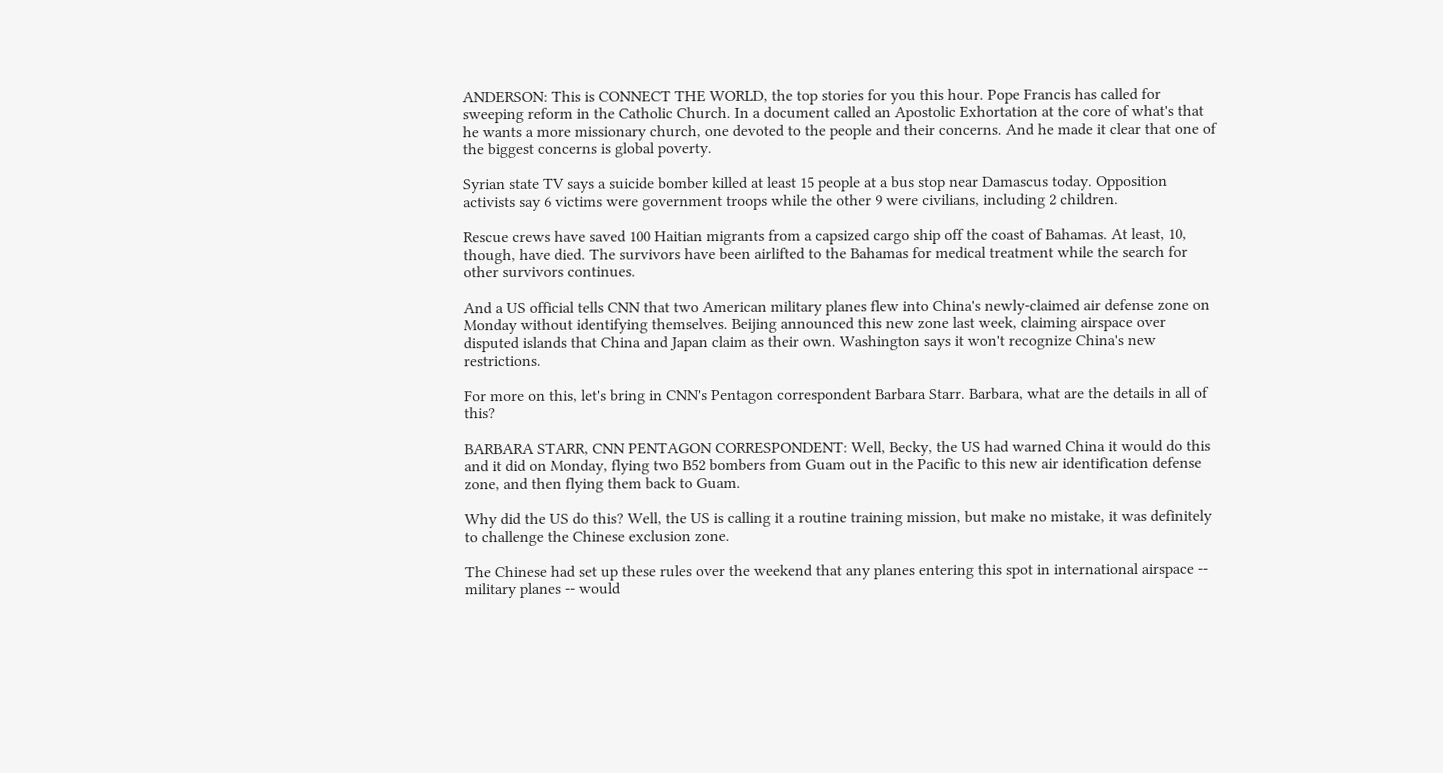ANDERSON: This is CONNECT THE WORLD, the top stories for you this hour. Pope Francis has called for sweeping reform in the Catholic Church. In a document called an Apostolic Exhortation at the core of what's that he wants a more missionary church, one devoted to the people and their concerns. And he made it clear that one of the biggest concerns is global poverty.

Syrian state TV says a suicide bomber killed at least 15 people at a bus stop near Damascus today. Opposition activists say 6 victims were government troops while the other 9 were civilians, including 2 children.

Rescue crews have saved 100 Haitian migrants from a capsized cargo ship off the coast of Bahamas. At least, 10, though, have died. The survivors have been airlifted to the Bahamas for medical treatment while the search for other survivors continues.

And a US official tells CNN that two American military planes flew into China's newly-claimed air defense zone on Monday without identifying themselves. Beijing announced this new zone last week, claiming airspace over disputed islands that China and Japan claim as their own. Washington says it won't recognize China's new restrictions.

For more on this, let's bring in CNN's Pentagon correspondent Barbara Starr. Barbara, what are the details in all of this?

BARBARA STARR, CNN PENTAGON CORRESPONDENT: Well, Becky, the US had warned China it would do this and it did on Monday, flying two B52 bombers from Guam out in the Pacific to this new air identification defense zone, and then flying them back to Guam.

Why did the US do this? Well, the US is calling it a routine training mission, but make no mistake, it was definitely to challenge the Chinese exclusion zone.

The Chinese had set up these rules over the weekend that any planes entering this spot in international airspace -- military planes -- would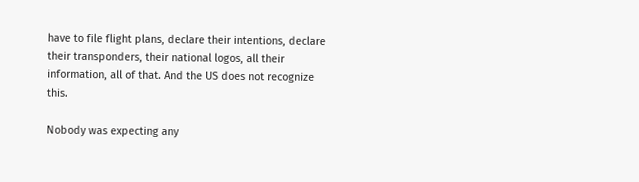have to file flight plans, declare their intentions, declare their transponders, their national logos, all their information, all of that. And the US does not recognize this.

Nobody was expecting any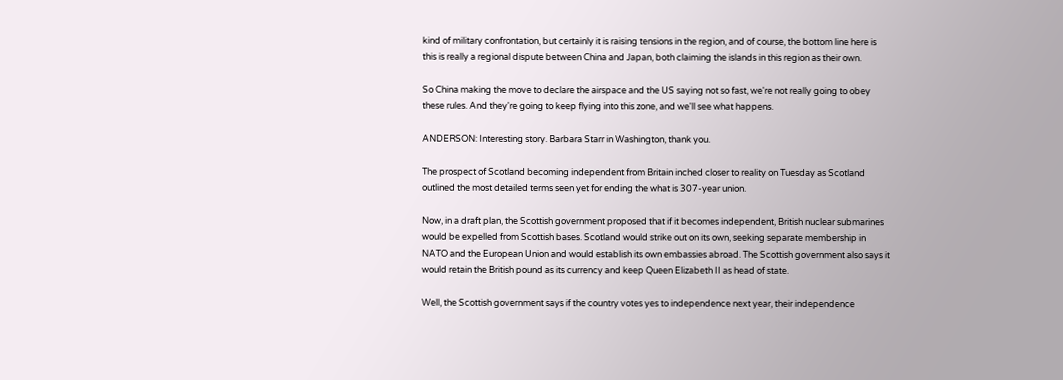kind of military confrontation, but certainly it is raising tensions in the region, and of course, the bottom line here is this is really a regional dispute between China and Japan, both claiming the islands in this region as their own.

So China making the move to declare the airspace and the US saying not so fast, we're not really going to obey these rules. And they're going to keep flying into this zone, and we'll see what happens.

ANDERSON: Interesting story. Barbara Starr in Washington, thank you.

The prospect of Scotland becoming independent from Britain inched closer to reality on Tuesday as Scotland outlined the most detailed terms seen yet for ending the what is 307-year union.

Now, in a draft plan, the Scottish government proposed that if it becomes independent, British nuclear submarines would be expelled from Scottish bases. Scotland would strike out on its own, seeking separate membership in NATO and the European Union and would establish its own embassies abroad. The Scottish government also says it would retain the British pound as its currency and keep Queen Elizabeth II as head of state.

Well, the Scottish government says if the country votes yes to independence next year, their independence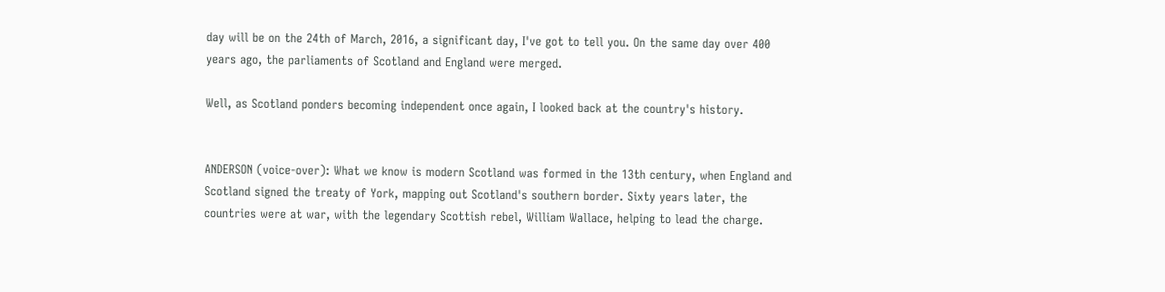day will be on the 24th of March, 2016, a significant day, I've got to tell you. On the same day over 400 years ago, the parliaments of Scotland and England were merged.

Well, as Scotland ponders becoming independent once again, I looked back at the country's history.


ANDERSON (voice-over): What we know is modern Scotland was formed in the 13th century, when England and Scotland signed the treaty of York, mapping out Scotland's southern border. Sixty years later, the countries were at war, with the legendary Scottish rebel, William Wallace, helping to lead the charge.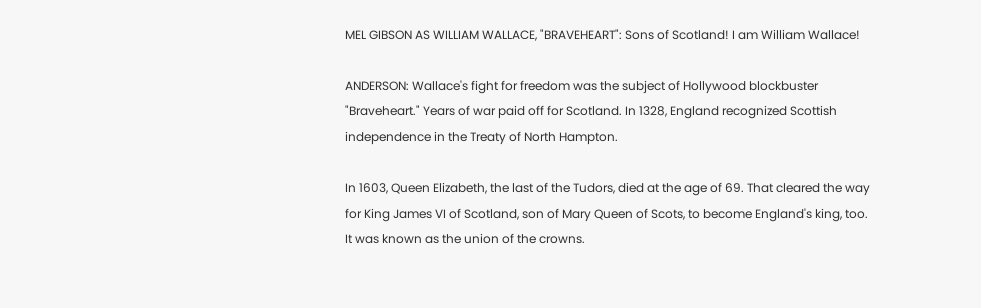MEL GIBSON AS WILLIAM WALLACE, "BRAVEHEART": Sons of Scotland! I am William Wallace!

ANDERSON: Wallace's fight for freedom was the subject of Hollywood blockbuster "Braveheart." Years of war paid off for Scotland. In 1328, England recognized Scottish independence in the Treaty of North Hampton.

In 1603, Queen Elizabeth, the last of the Tudors, died at the age of 69. That cleared the way for King James VI of Scotland, son of Mary Queen of Scots, to become England's king, too. It was known as the union of the crowns.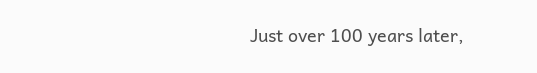Just over 100 years later,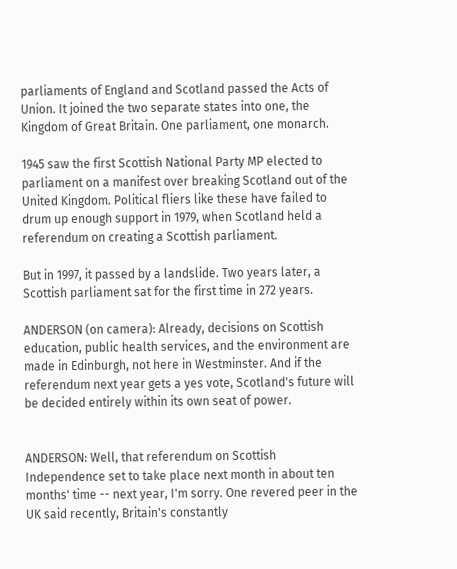parliaments of England and Scotland passed the Acts of Union. It joined the two separate states into one, the Kingdom of Great Britain. One parliament, one monarch.

1945 saw the first Scottish National Party MP elected to parliament on a manifest over breaking Scotland out of the United Kingdom. Political fliers like these have failed to drum up enough support in 1979, when Scotland held a referendum on creating a Scottish parliament.

But in 1997, it passed by a landslide. Two years later, a Scottish parliament sat for the first time in 272 years.

ANDERSON (on camera): Already, decisions on Scottish education, public health services, and the environment are made in Edinburgh, not here in Westminster. And if the referendum next year gets a yes vote, Scotland's future will be decided entirely within its own seat of power.


ANDERSON: Well, that referendum on Scottish Independence set to take place next month in about ten months' time -- next year, I'm sorry. One revered peer in the UK said recently, Britain's constantly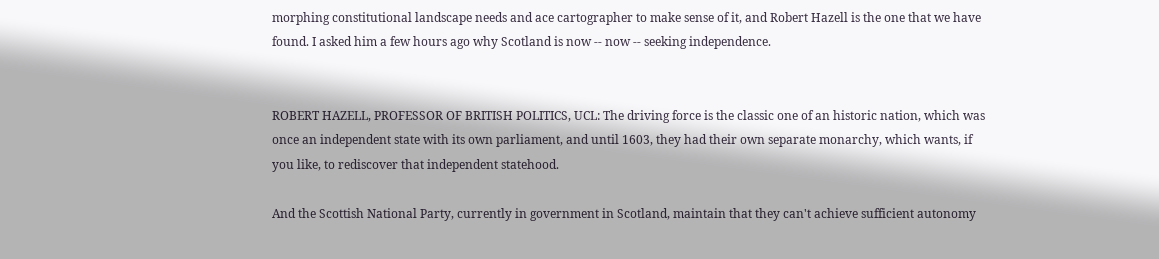morphing constitutional landscape needs and ace cartographer to make sense of it, and Robert Hazell is the one that we have found. I asked him a few hours ago why Scotland is now -- now -- seeking independence.


ROBERT HAZELL, PROFESSOR OF BRITISH POLITICS, UCL: The driving force is the classic one of an historic nation, which was once an independent state with its own parliament, and until 1603, they had their own separate monarchy, which wants, if you like, to rediscover that independent statehood.

And the Scottish National Party, currently in government in Scotland, maintain that they can't achieve sufficient autonomy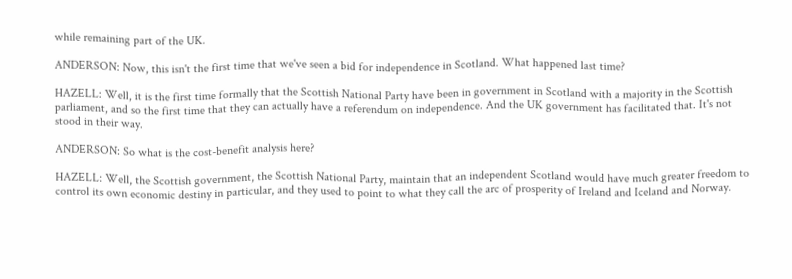while remaining part of the UK.

ANDERSON: Now, this isn't the first time that we've seen a bid for independence in Scotland. What happened last time?

HAZELL: Well, it is the first time formally that the Scottish National Party have been in government in Scotland with a majority in the Scottish parliament, and so the first time that they can actually have a referendum on independence. And the UK government has facilitated that. It's not stood in their way.

ANDERSON: So what is the cost-benefit analysis here?

HAZELL: Well, the Scottish government, the Scottish National Party, maintain that an independent Scotland would have much greater freedom to control its own economic destiny in particular, and they used to point to what they call the arc of prosperity of Ireland and Iceland and Norway.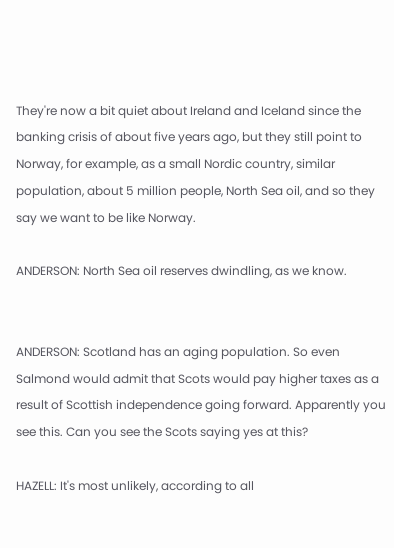They're now a bit quiet about Ireland and Iceland since the banking crisis of about five years ago, but they still point to Norway, for example, as a small Nordic country, similar population, about 5 million people, North Sea oil, and so they say we want to be like Norway.

ANDERSON: North Sea oil reserves dwindling, as we know.


ANDERSON: Scotland has an aging population. So even Salmond would admit that Scots would pay higher taxes as a result of Scottish independence going forward. Apparently you see this. Can you see the Scots saying yes at this?

HAZELL: It's most unlikely, according to all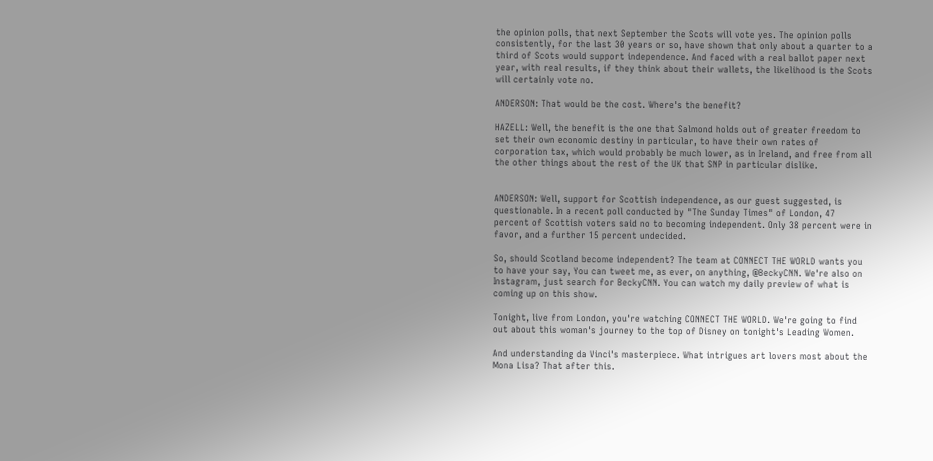the opinion polls, that next September the Scots will vote yes. The opinion polls consistently, for the last 30 years or so, have shown that only about a quarter to a third of Scots would support independence. And faced with a real ballot paper next year, with real results, if they think about their wallets, the likelihood is the Scots will certainly vote no.

ANDERSON: That would be the cost. Where's the benefit?

HAZELL: Well, the benefit is the one that Salmond holds out of greater freedom to set their own economic destiny in particular, to have their own rates of corporation tax, which would probably be much lower, as in Ireland, and free from all the other things about the rest of the UK that SNP in particular dislike.


ANDERSON: Well, support for Scottish independence, as our guest suggested, is questionable. In a recent poll conducted by "The Sunday Times" of London, 47 percent of Scottish voters said no to becoming independent. Only 38 percent were in favor, and a further 15 percent undecided.

So, should Scotland become independent? The team at CONNECT THE WORLD wants you to have your say, You can tweet me, as ever, on anything, @BeckyCNN. We're also on Instagram, just search for BeckyCNN. You can watch my daily preview of what is coming up on this show.

Tonight, live from London, you're watching CONNECT THE WORLD. We're going to find out about this woman's journey to the top of Disney on tonight's Leading Women.

And understanding da Vinci's masterpiece. What intrigues art lovers most about the Mona Lisa? That after this.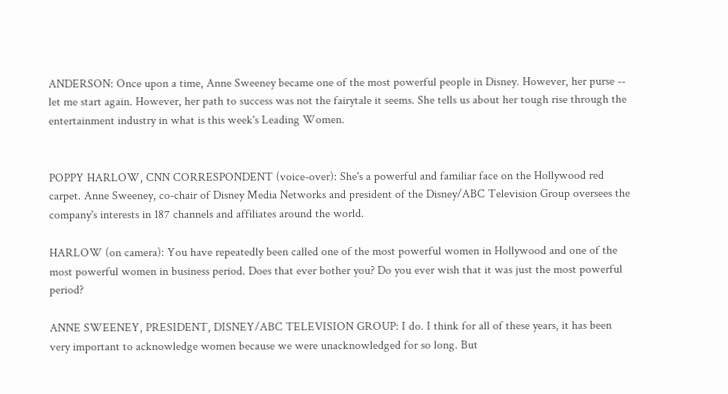ANDERSON: Once upon a time, Anne Sweeney became one of the most powerful people in Disney. However, her purse -- let me start again. However, her path to success was not the fairytale it seems. She tells us about her tough rise through the entertainment industry in what is this week's Leading Women.


POPPY HARLOW, CNN CORRESPONDENT (voice-over): She's a powerful and familiar face on the Hollywood red carpet. Anne Sweeney, co-chair of Disney Media Networks and president of the Disney/ABC Television Group oversees the company's interests in 187 channels and affiliates around the world.

HARLOW (on camera): You have repeatedly been called one of the most powerful women in Hollywood and one of the most powerful women in business period. Does that ever bother you? Do you ever wish that it was just the most powerful period?

ANNE SWEENEY, PRESIDENT, DISNEY/ABC TELEVISION GROUP: I do. I think for all of these years, it has been very important to acknowledge women because we were unacknowledged for so long. But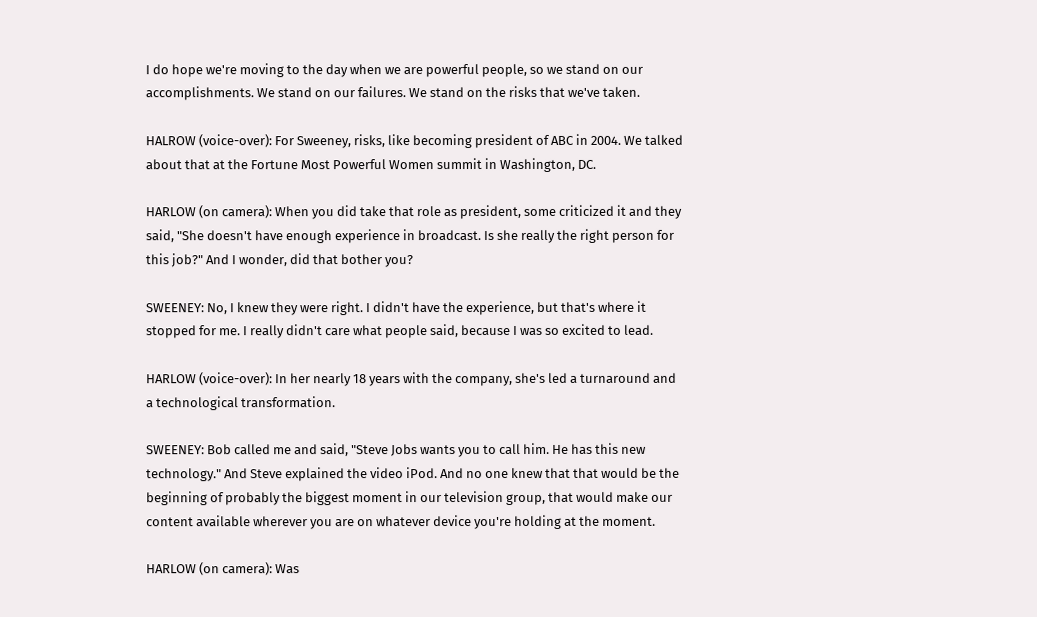I do hope we're moving to the day when we are powerful people, so we stand on our accomplishments. We stand on our failures. We stand on the risks that we've taken.

HALROW (voice-over): For Sweeney, risks, like becoming president of ABC in 2004. We talked about that at the Fortune Most Powerful Women summit in Washington, DC.

HARLOW (on camera): When you did take that role as president, some criticized it and they said, "She doesn't have enough experience in broadcast. Is she really the right person for this job?" And I wonder, did that bother you?

SWEENEY: No, I knew they were right. I didn't have the experience, but that's where it stopped for me. I really didn't care what people said, because I was so excited to lead.

HARLOW (voice-over): In her nearly 18 years with the company, she's led a turnaround and a technological transformation.

SWEENEY: Bob called me and said, "Steve Jobs wants you to call him. He has this new technology." And Steve explained the video iPod. And no one knew that that would be the beginning of probably the biggest moment in our television group, that would make our content available wherever you are on whatever device you're holding at the moment.

HARLOW (on camera): Was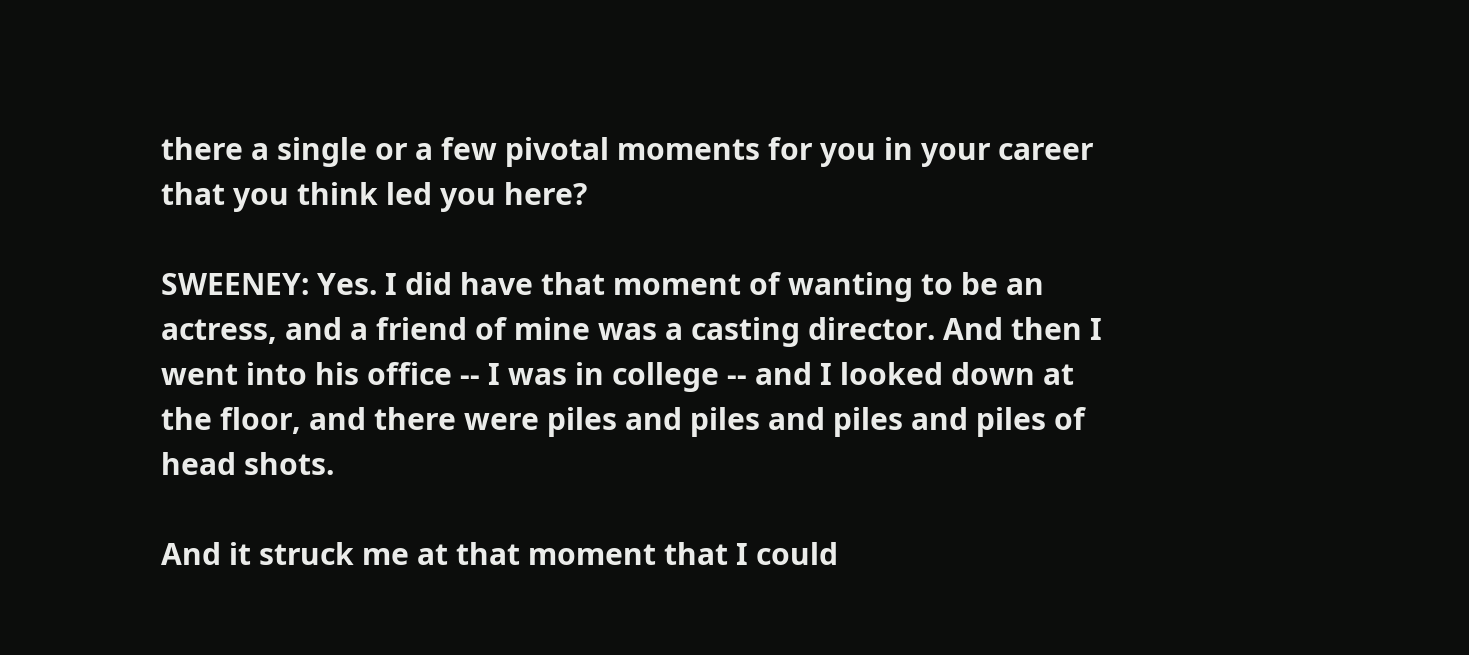there a single or a few pivotal moments for you in your career that you think led you here?

SWEENEY: Yes. I did have that moment of wanting to be an actress, and a friend of mine was a casting director. And then I went into his office -- I was in college -- and I looked down at the floor, and there were piles and piles and piles and piles of head shots.

And it struck me at that moment that I could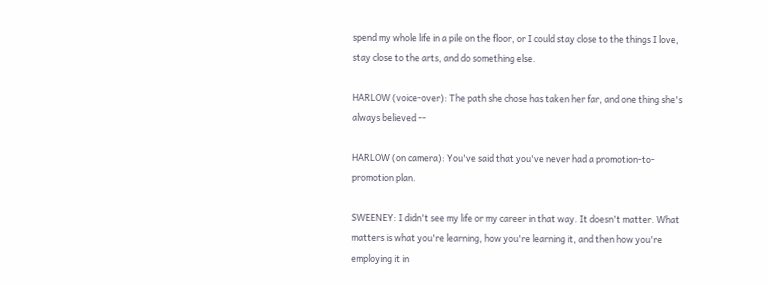spend my whole life in a pile on the floor, or I could stay close to the things I love, stay close to the arts, and do something else.

HARLOW (voice-over): The path she chose has taken her far, and one thing she's always believed --

HARLOW (on camera): You've said that you've never had a promotion-to- promotion plan.

SWEENEY: I didn't see my life or my career in that way. It doesn't matter. What matters is what you're learning, how you're learning it, and then how you're employing it in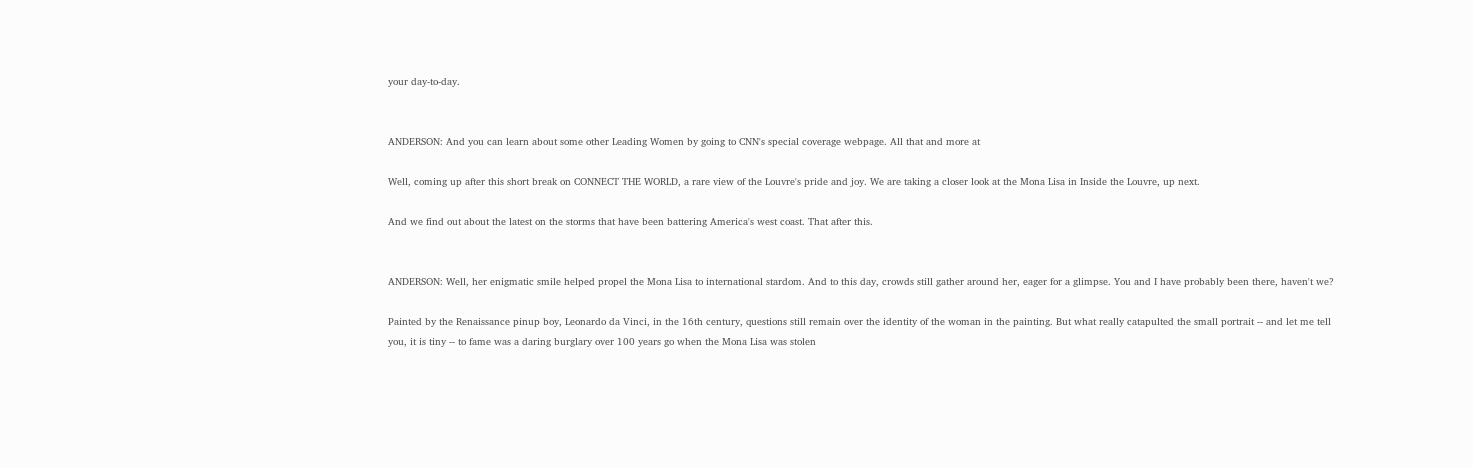your day-to-day.


ANDERSON: And you can learn about some other Leading Women by going to CNN's special coverage webpage. All that and more at

Well, coming up after this short break on CONNECT THE WORLD, a rare view of the Louvre's pride and joy. We are taking a closer look at the Mona Lisa in Inside the Louvre, up next.

And we find out about the latest on the storms that have been battering America's west coast. That after this.


ANDERSON: Well, her enigmatic smile helped propel the Mona Lisa to international stardom. And to this day, crowds still gather around her, eager for a glimpse. You and I have probably been there, haven't we?

Painted by the Renaissance pinup boy, Leonardo da Vinci, in the 16th century, questions still remain over the identity of the woman in the painting. But what really catapulted the small portrait -- and let me tell you, it is tiny -- to fame was a daring burglary over 100 years go when the Mona Lisa was stolen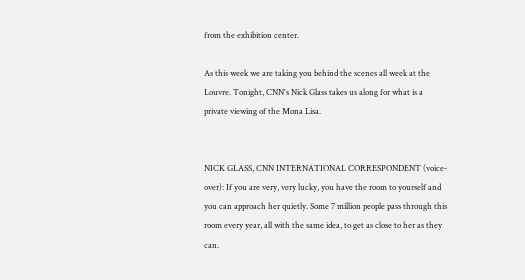from the exhibition center.

As this week we are taking you behind the scenes all week at the Louvre. Tonight, CNN's Nick Glass takes us along for what is a private viewing of the Mona Lisa.


NICK GLASS, CNN INTERNATIONAL CORRESPONDENT (voice-over): If you are very, very lucky, you have the room to yourself and you can approach her quietly. Some 7 million people pass through this room every year, all with the same idea, to get as close to her as they can.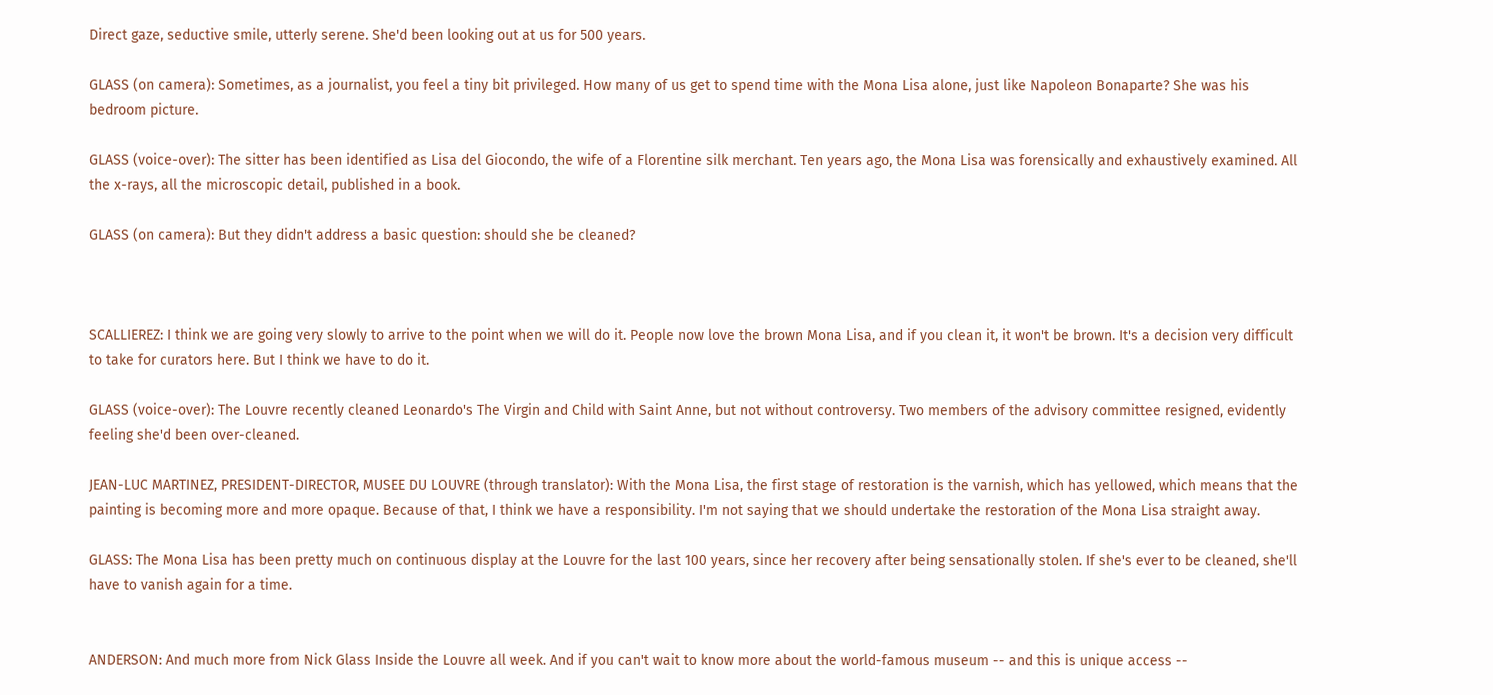Direct gaze, seductive smile, utterly serene. She'd been looking out at us for 500 years.

GLASS (on camera): Sometimes, as a journalist, you feel a tiny bit privileged. How many of us get to spend time with the Mona Lisa alone, just like Napoleon Bonaparte? She was his bedroom picture.

GLASS (voice-over): The sitter has been identified as Lisa del Giocondo, the wife of a Florentine silk merchant. Ten years ago, the Mona Lisa was forensically and exhaustively examined. All the x-rays, all the microscopic detail, published in a book.

GLASS (on camera): But they didn't address a basic question: should she be cleaned?



SCALLIEREZ: I think we are going very slowly to arrive to the point when we will do it. People now love the brown Mona Lisa, and if you clean it, it won't be brown. It's a decision very difficult to take for curators here. But I think we have to do it.

GLASS (voice-over): The Louvre recently cleaned Leonardo's The Virgin and Child with Saint Anne, but not without controversy. Two members of the advisory committee resigned, evidently feeling she'd been over-cleaned.

JEAN-LUC MARTINEZ, PRESIDENT-DIRECTOR, MUSEE DU LOUVRE (through translator): With the Mona Lisa, the first stage of restoration is the varnish, which has yellowed, which means that the painting is becoming more and more opaque. Because of that, I think we have a responsibility. I'm not saying that we should undertake the restoration of the Mona Lisa straight away.

GLASS: The Mona Lisa has been pretty much on continuous display at the Louvre for the last 100 years, since her recovery after being sensationally stolen. If she's ever to be cleaned, she'll have to vanish again for a time.


ANDERSON: And much more from Nick Glass Inside the Louvre all week. And if you can't wait to know more about the world-famous museum -- and this is unique access --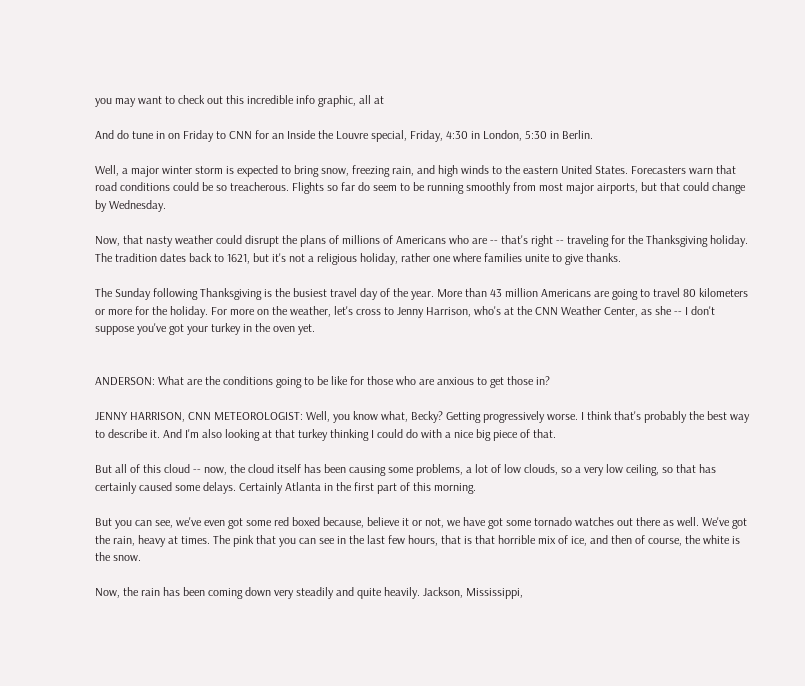you may want to check out this incredible info graphic, all at

And do tune in on Friday to CNN for an Inside the Louvre special, Friday, 4:30 in London, 5:30 in Berlin.

Well, a major winter storm is expected to bring snow, freezing rain, and high winds to the eastern United States. Forecasters warn that road conditions could be so treacherous. Flights so far do seem to be running smoothly from most major airports, but that could change by Wednesday.

Now, that nasty weather could disrupt the plans of millions of Americans who are -- that's right -- traveling for the Thanksgiving holiday. The tradition dates back to 1621, but it's not a religious holiday, rather one where families unite to give thanks.

The Sunday following Thanksgiving is the busiest travel day of the year. More than 43 million Americans are going to travel 80 kilometers or more for the holiday. For more on the weather, let's cross to Jenny Harrison, who's at the CNN Weather Center, as she -- I don't suppose you've got your turkey in the oven yet.


ANDERSON: What are the conditions going to be like for those who are anxious to get those in?

JENNY HARRISON, CNN METEOROLOGIST: Well, you know what, Becky? Getting progressively worse. I think that's probably the best way to describe it. And I'm also looking at that turkey thinking I could do with a nice big piece of that.

But all of this cloud -- now, the cloud itself has been causing some problems, a lot of low clouds, so a very low ceiling, so that has certainly caused some delays. Certainly Atlanta in the first part of this morning.

But you can see, we've even got some red boxed because, believe it or not, we have got some tornado watches out there as well. We've got the rain, heavy at times. The pink that you can see in the last few hours, that is that horrible mix of ice, and then of course, the white is the snow.

Now, the rain has been coming down very steadily and quite heavily. Jackson, Mississippi,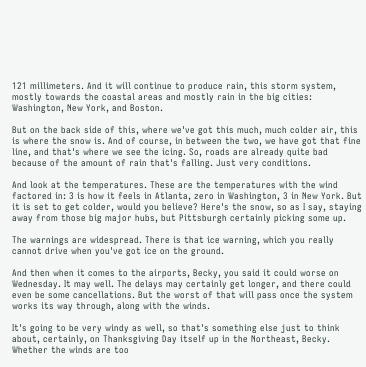121 millimeters. And it will continue to produce rain, this storm system, mostly towards the coastal areas and mostly rain in the big cities: Washington, New York, and Boston.

But on the back side of this, where we've got this much, much colder air, this is where the snow is. And of course, in between the two, we have got that fine line, and that's where we see the icing. So, roads are already quite bad because of the amount of rain that's falling. Just very conditions.

And look at the temperatures. These are the temperatures with the wind factored in: 3 is how it feels in Atlanta, zero in Washington, 3 in New York. But it is set to get colder, would you believe? Here's the snow, so as I say, staying away from those big major hubs, but Pittsburgh certainly picking some up.

The warnings are widespread. There is that ice warning, which you really cannot drive when you've got ice on the ground.

And then when it comes to the airports, Becky, you said it could worse on Wednesday. It may well. The delays may certainly get longer, and there could even be some cancellations. But the worst of that will pass once the system works its way through, along with the winds.

It's going to be very windy as well, so that's something else just to think about, certainly, on Thanksgiving Day itself up in the Northeast, Becky. Whether the winds are too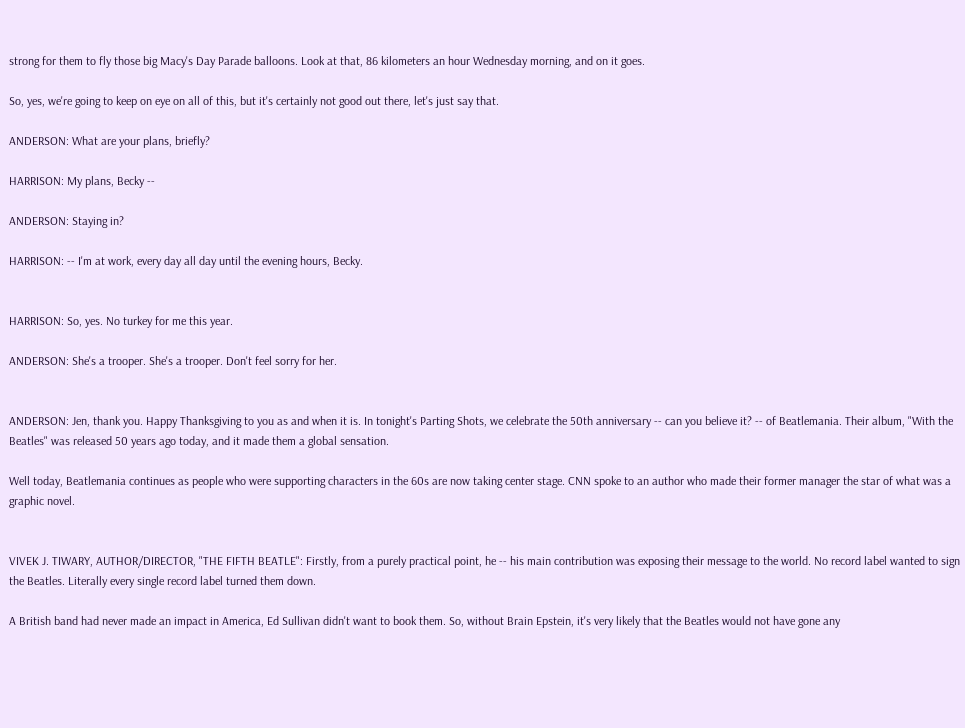strong for them to fly those big Macy's Day Parade balloons. Look at that, 86 kilometers an hour Wednesday morning, and on it goes.

So, yes, we're going to keep on eye on all of this, but it's certainly not good out there, let's just say that.

ANDERSON: What are your plans, briefly?

HARRISON: My plans, Becky --

ANDERSON: Staying in?

HARRISON: -- I'm at work, every day all day until the evening hours, Becky.


HARRISON: So, yes. No turkey for me this year.

ANDERSON: She's a trooper. She's a trooper. Don't feel sorry for her.


ANDERSON: Jen, thank you. Happy Thanksgiving to you as and when it is. In tonight's Parting Shots, we celebrate the 50th anniversary -- can you believe it? -- of Beatlemania. Their album, "With the Beatles" was released 50 years ago today, and it made them a global sensation.

Well today, Beatlemania continues as people who were supporting characters in the 60s are now taking center stage. CNN spoke to an author who made their former manager the star of what was a graphic novel.


VIVEK J. TIWARY, AUTHOR/DIRECTOR, "THE FIFTH BEATLE": Firstly, from a purely practical point, he -- his main contribution was exposing their message to the world. No record label wanted to sign the Beatles. Literally every single record label turned them down.

A British band had never made an impact in America, Ed Sullivan didn't want to book them. So, without Brain Epstein, it's very likely that the Beatles would not have gone any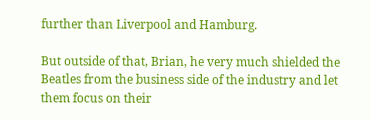further than Liverpool and Hamburg.

But outside of that, Brian, he very much shielded the Beatles from the business side of the industry and let them focus on their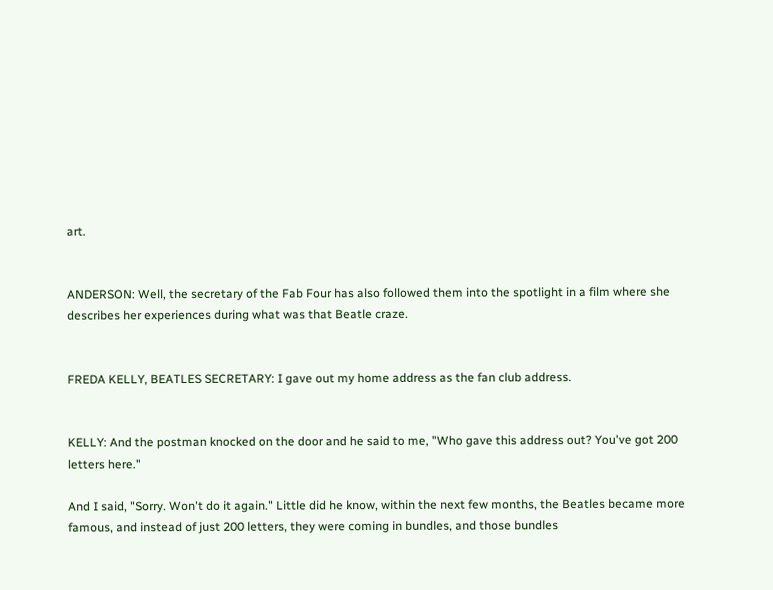art.


ANDERSON: Well, the secretary of the Fab Four has also followed them into the spotlight in a film where she describes her experiences during what was that Beatle craze.


FREDA KELLY, BEATLES SECRETARY: I gave out my home address as the fan club address.


KELLY: And the postman knocked on the door and he said to me, "Who gave this address out? You've got 200 letters here."

And I said, "Sorry. Won't do it again." Little did he know, within the next few months, the Beatles became more famous, and instead of just 200 letters, they were coming in bundles, and those bundles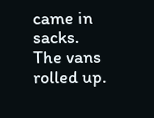came in sacks. The vans rolled up.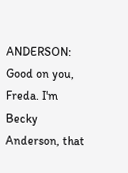ANDERSON: Good on you, Freda. I'm Becky Anderson, that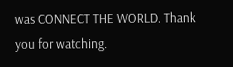was CONNECT THE WORLD. Thank you for watching.